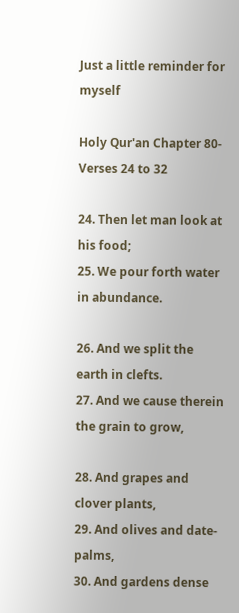Just a little reminder for myself

Holy Qur'an Chapter 80- Verses 24 to 32

24. Then let man look at his food;
25. We pour forth water in abundance.

26. And we split the earth in clefts.
27. And we cause therein the grain to grow,

28. And grapes and clover plants,
29. And olives and date-palms,
30. And gardens dense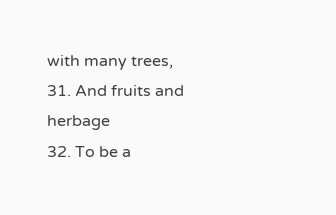with many trees,
31. And fruits and herbage
32. To be a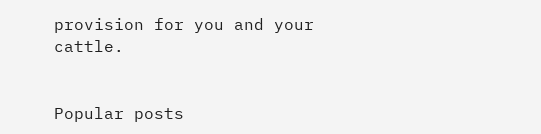provision for you and your cattle.


Popular posts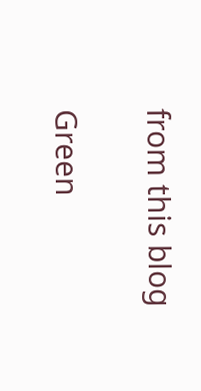from this blog

Green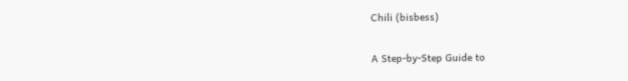Chili (bisbess)

A Step-by-Step Guide to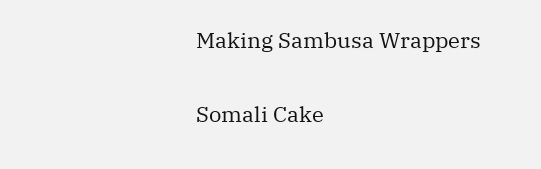Making Sambusa Wrappers

Somali Cake